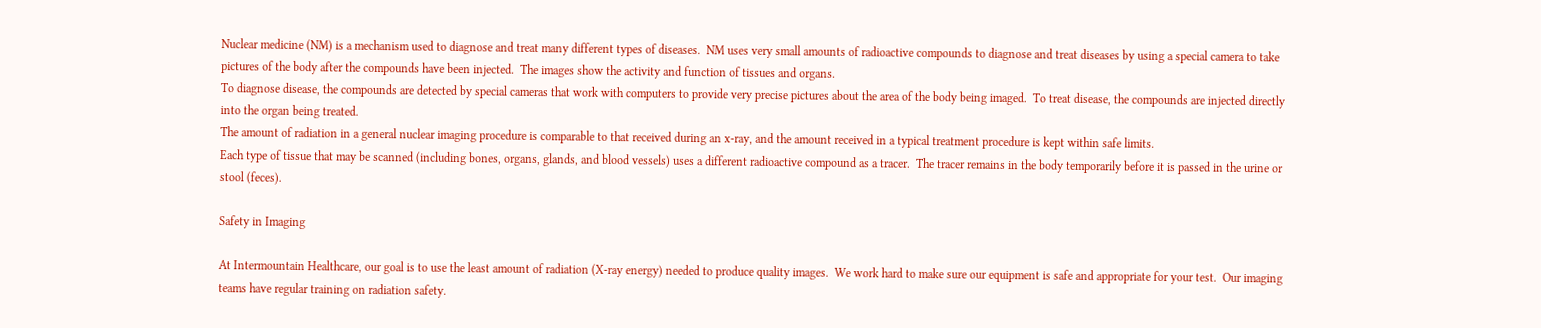Nuclear medicine (NM) is a mechanism used to diagnose and treat many different types of diseases.  NM uses very small amounts of radioactive compounds to diagnose and treat diseases by using a special camera to take pictures of the body after the compounds have been injected.  The images show the activity and function of tissues and organs.
To diagnose disease, the compounds are detected by special cameras that work with computers to provide very precise pictures about the area of the body being imaged.  To treat disease, the compounds are injected directly into the organ being treated.
The amount of radiation in a general nuclear imaging procedure is comparable to that received during an x-ray, and the amount received in a typical treatment procedure is kept within safe limits.
Each type of tissue that may be scanned (including bones, organs, glands, and blood vessels) uses a different radioactive compound as a tracer.  The tracer remains in the body temporarily before it is passed in the urine or stool (feces).

Safety in Imaging

At Intermountain Healthcare, our goal is to use the least amount of radiation (X-ray energy) needed to produce quality images.  We work hard to make sure our equipment is safe and appropriate for your test.  Our imaging teams have regular training on radiation safety.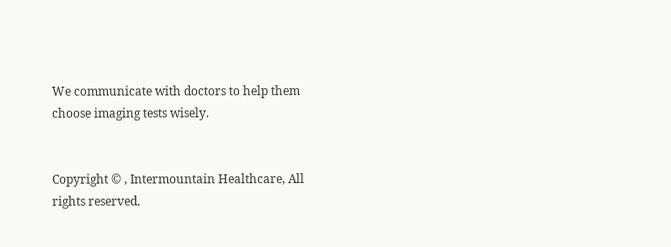We communicate with doctors to help them choose imaging tests wisely.


Copyright © , Intermountain Healthcare, All rights reserved.